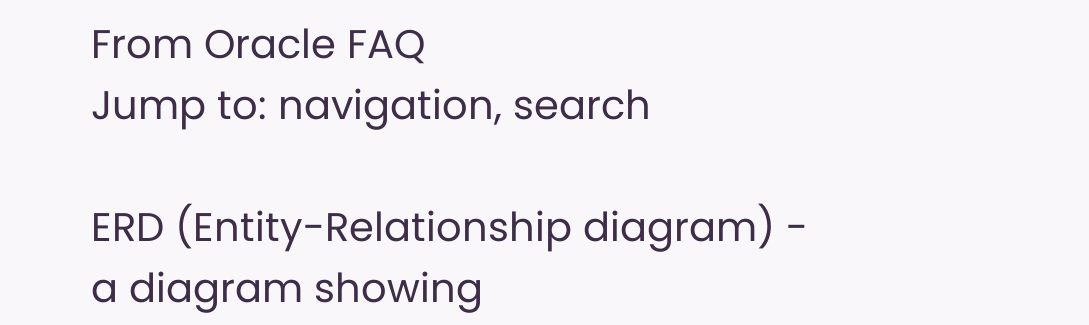From Oracle FAQ
Jump to: navigation, search

ERD (Entity-Relationship diagram) - a diagram showing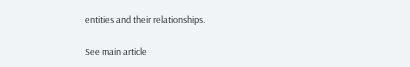entities and their relationships.

See main article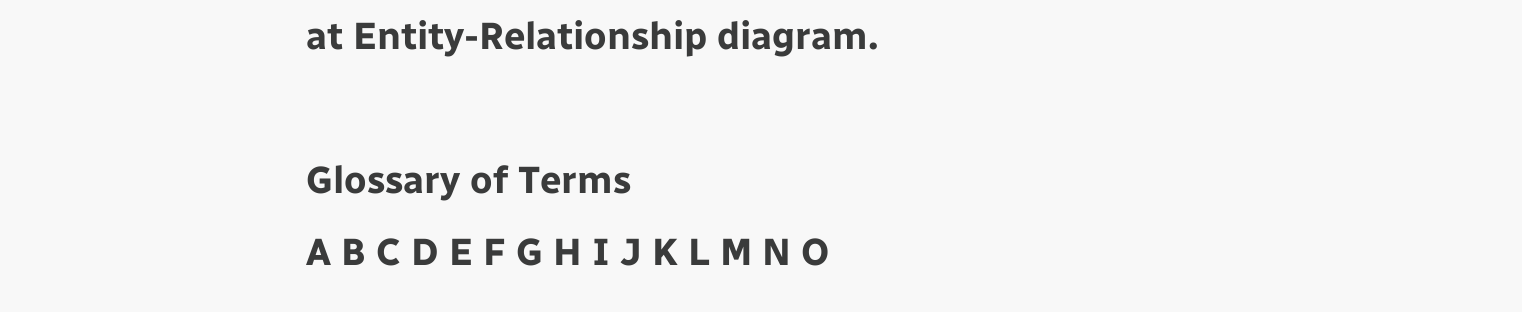at Entity-Relationship diagram.

Glossary of Terms
A B C D E F G H I J K L M N O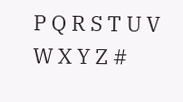P Q R S T U V W X Y Z #